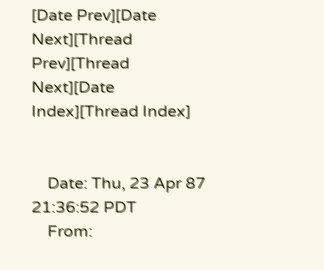[Date Prev][Date Next][Thread Prev][Thread Next][Date Index][Thread Index]


    Date: Thu, 23 Apr 87 21:36:52 PDT
    From: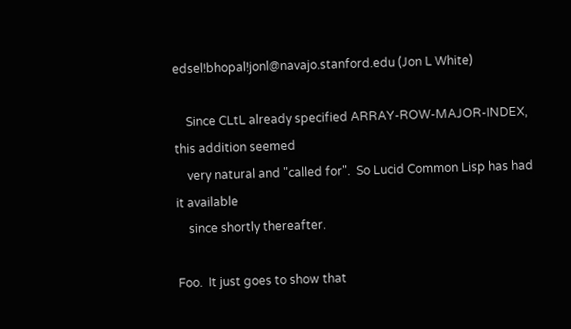edsel!bhopal!jonl@navajo.stanford.edu (Jon L White)

    Since CLtL already specified ARRAY-ROW-MAJOR-INDEX, this addition seemed
    very natural and "called for".  So Lucid Common Lisp has had it available
    since shortly thereafter.

Foo.  It just goes to show that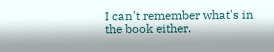I can't remember what's in the book either.